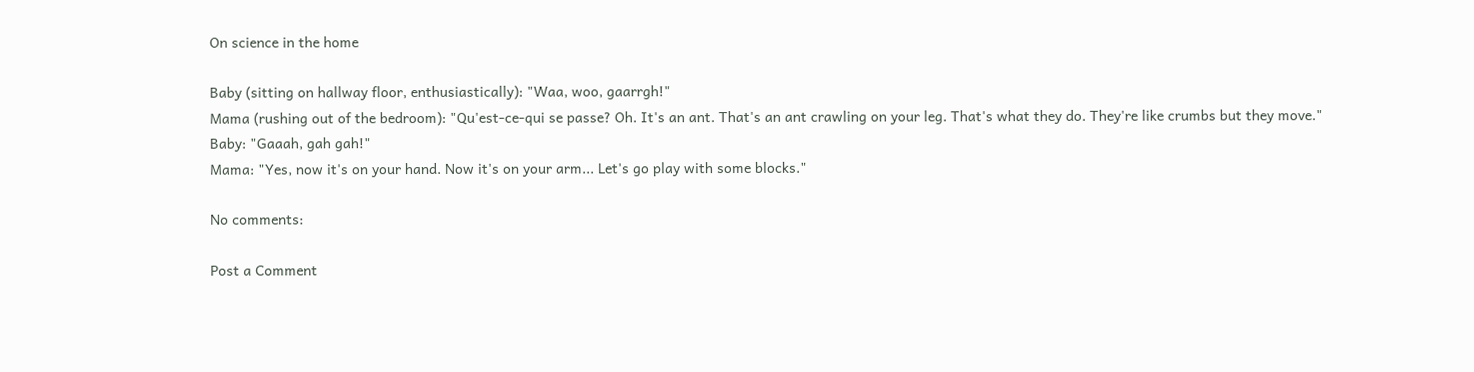On science in the home

Baby (sitting on hallway floor, enthusiastically): "Waa, woo, gaarrgh!"
Mama (rushing out of the bedroom): "Qu'est-ce-qui se passe? Oh. It's an ant. That's an ant crawling on your leg. That's what they do. They're like crumbs but they move."
Baby: "Gaaah, gah gah!"
Mama: "Yes, now it's on your hand. Now it's on your arm... Let's go play with some blocks."

No comments:

Post a Comment